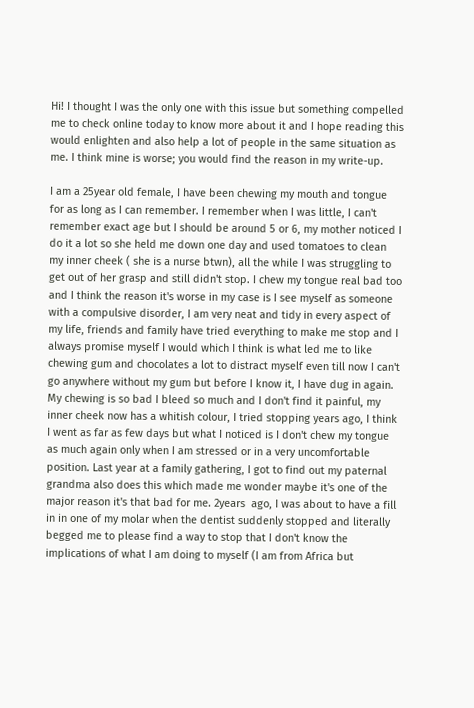Hi! I thought I was the only one with this issue but something compelled me to check online today to know more about it and I hope reading this would enlighten and also help a lot of people in the same situation as me. I think mine is worse; you would find the reason in my write-up.

I am a 25year old female, I have been chewing my mouth and tongue for as long as I can remember. I remember when I was little, I can't remember exact age but I should be around 5 or 6, my mother noticed I do it a lot so she held me down one day and used tomatoes to clean my inner cheek ( she is a nurse btwn), all the while I was struggling to get out of her grasp and still didn't stop. I chew my tongue real bad too and I think the reason it's worse in my case is I see myself as someone with a compulsive disorder, I am very neat and tidy in every aspect of my life, friends and family have tried everything to make me stop and I always promise myself I would which I think is what led me to like chewing gum and chocolates a lot to distract myself even till now I can't go anywhere without my gum but before I know it, I have dug in again. My chewing is so bad I bleed so much and I don't find it painful, my inner cheek now has a whitish colour, I tried stopping years ago, I think I went as far as few days but what I noticed is I don't chew my tongue as much again only when I am stressed or in a very uncomfortable position. Last year at a family gathering, I got to find out my paternal grandma also does this which made me wonder maybe it's one of the major reason it's that bad for me. 2years  ago, I was about to have a fill in in one of my molar when the dentist suddenly stopped and literally begged me to please find a way to stop that I don't know the implications of what I am doing to myself (I am from Africa but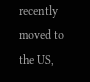recently moved to the US,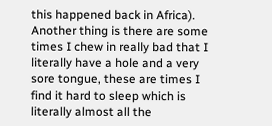this happened back in Africa). Another thing is there are some times I chew in really bad that I literally have a hole and a very sore tongue, these are times I find it hard to sleep which is literally almost all the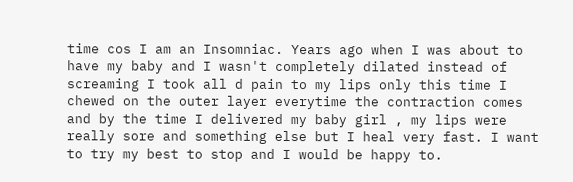time cos I am an Insomniac. Years ago when I was about to have my baby and I wasn't completely dilated instead of screaming I took all d pain to my lips only this time I chewed on the outer layer everytime the contraction comes and by the time I delivered my baby girl , my lips were really sore and something else but I heal very fast. I want to try my best to stop and I would be happy to.